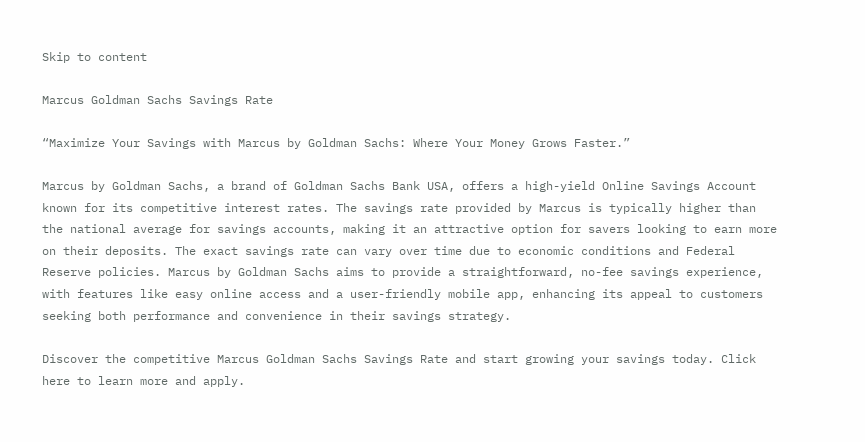Skip to content

Marcus Goldman Sachs Savings Rate

“Maximize Your Savings with Marcus by Goldman Sachs: Where Your Money Grows Faster.”

Marcus by Goldman Sachs, a brand of Goldman Sachs Bank USA, offers a high-yield Online Savings Account known for its competitive interest rates. The savings rate provided by Marcus is typically higher than the national average for savings accounts, making it an attractive option for savers looking to earn more on their deposits. The exact savings rate can vary over time due to economic conditions and Federal Reserve policies. Marcus by Goldman Sachs aims to provide a straightforward, no-fee savings experience, with features like easy online access and a user-friendly mobile app, enhancing its appeal to customers seeking both performance and convenience in their savings strategy.

Discover the competitive Marcus Goldman Sachs Savings Rate and start growing your savings today. Click here to learn more and apply.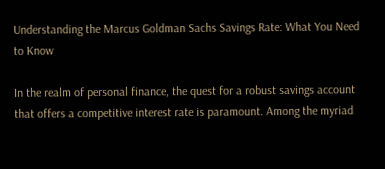Understanding the Marcus Goldman Sachs Savings Rate: What You Need to Know

In the realm of personal finance, the quest for a robust savings account that offers a competitive interest rate is paramount. Among the myriad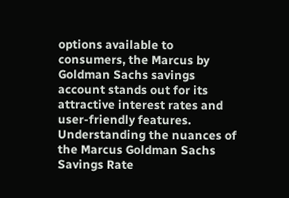options available to consumers, the Marcus by Goldman Sachs savings account stands out for its attractive interest rates and user-friendly features. Understanding the nuances of the Marcus Goldman Sachs Savings Rate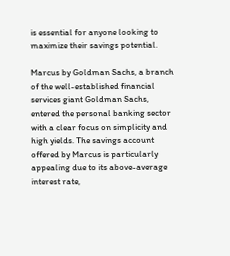is essential for anyone looking to maximize their savings potential.

Marcus by Goldman Sachs, a branch of the well-established financial services giant Goldman Sachs, entered the personal banking sector with a clear focus on simplicity and high yields. The savings account offered by Marcus is particularly appealing due to its above-average interest rate,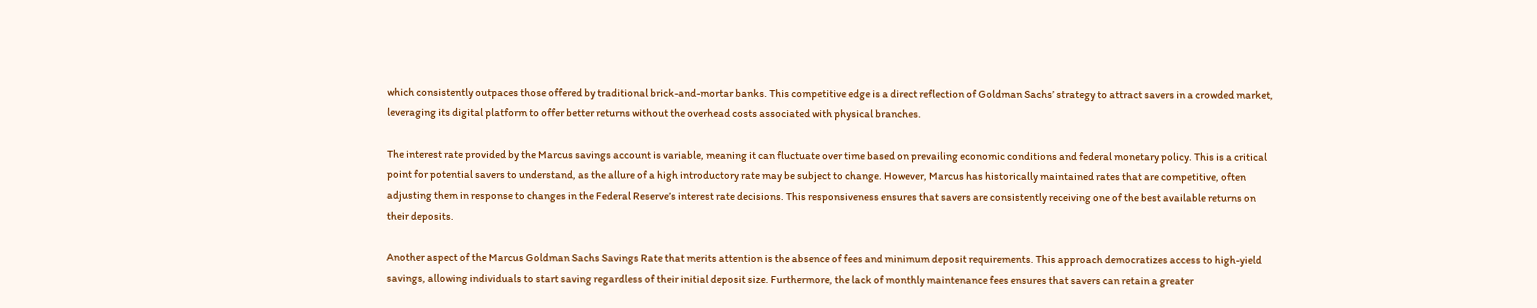which consistently outpaces those offered by traditional brick-and-mortar banks. This competitive edge is a direct reflection of Goldman Sachs’ strategy to attract savers in a crowded market, leveraging its digital platform to offer better returns without the overhead costs associated with physical branches.

The interest rate provided by the Marcus savings account is variable, meaning it can fluctuate over time based on prevailing economic conditions and federal monetary policy. This is a critical point for potential savers to understand, as the allure of a high introductory rate may be subject to change. However, Marcus has historically maintained rates that are competitive, often adjusting them in response to changes in the Federal Reserve’s interest rate decisions. This responsiveness ensures that savers are consistently receiving one of the best available returns on their deposits.

Another aspect of the Marcus Goldman Sachs Savings Rate that merits attention is the absence of fees and minimum deposit requirements. This approach democratizes access to high-yield savings, allowing individuals to start saving regardless of their initial deposit size. Furthermore, the lack of monthly maintenance fees ensures that savers can retain a greater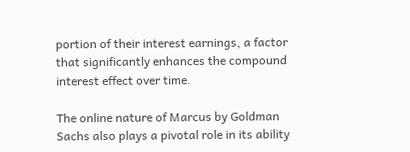portion of their interest earnings, a factor that significantly enhances the compound interest effect over time.

The online nature of Marcus by Goldman Sachs also plays a pivotal role in its ability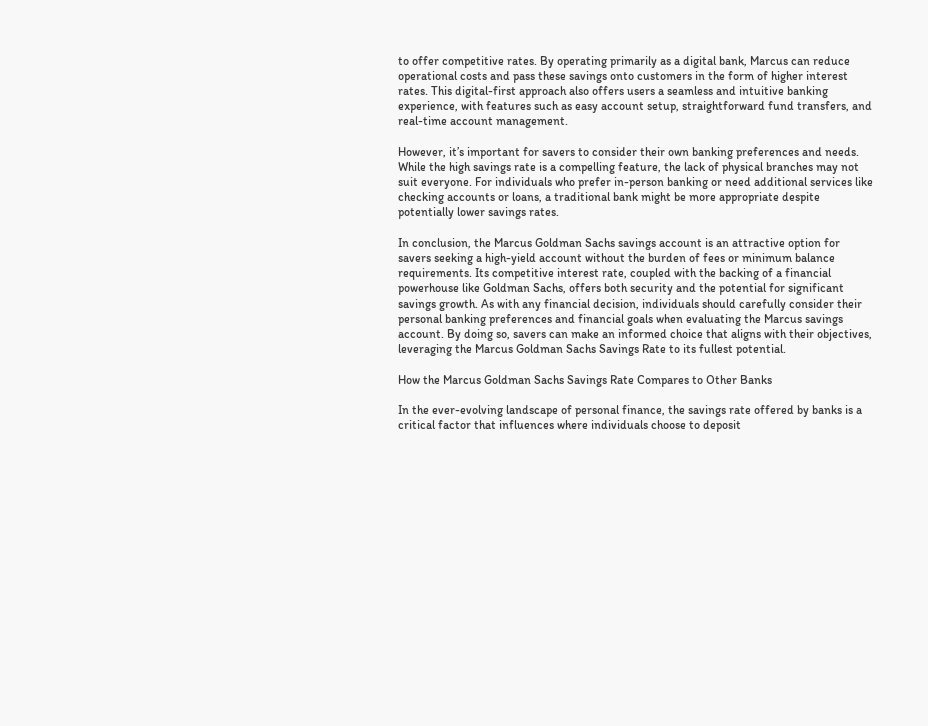to offer competitive rates. By operating primarily as a digital bank, Marcus can reduce operational costs and pass these savings onto customers in the form of higher interest rates. This digital-first approach also offers users a seamless and intuitive banking experience, with features such as easy account setup, straightforward fund transfers, and real-time account management.

However, it’s important for savers to consider their own banking preferences and needs. While the high savings rate is a compelling feature, the lack of physical branches may not suit everyone. For individuals who prefer in-person banking or need additional services like checking accounts or loans, a traditional bank might be more appropriate despite potentially lower savings rates.

In conclusion, the Marcus Goldman Sachs savings account is an attractive option for savers seeking a high-yield account without the burden of fees or minimum balance requirements. Its competitive interest rate, coupled with the backing of a financial powerhouse like Goldman Sachs, offers both security and the potential for significant savings growth. As with any financial decision, individuals should carefully consider their personal banking preferences and financial goals when evaluating the Marcus savings account. By doing so, savers can make an informed choice that aligns with their objectives, leveraging the Marcus Goldman Sachs Savings Rate to its fullest potential.

How the Marcus Goldman Sachs Savings Rate Compares to Other Banks

In the ever-evolving landscape of personal finance, the savings rate offered by banks is a critical factor that influences where individuals choose to deposit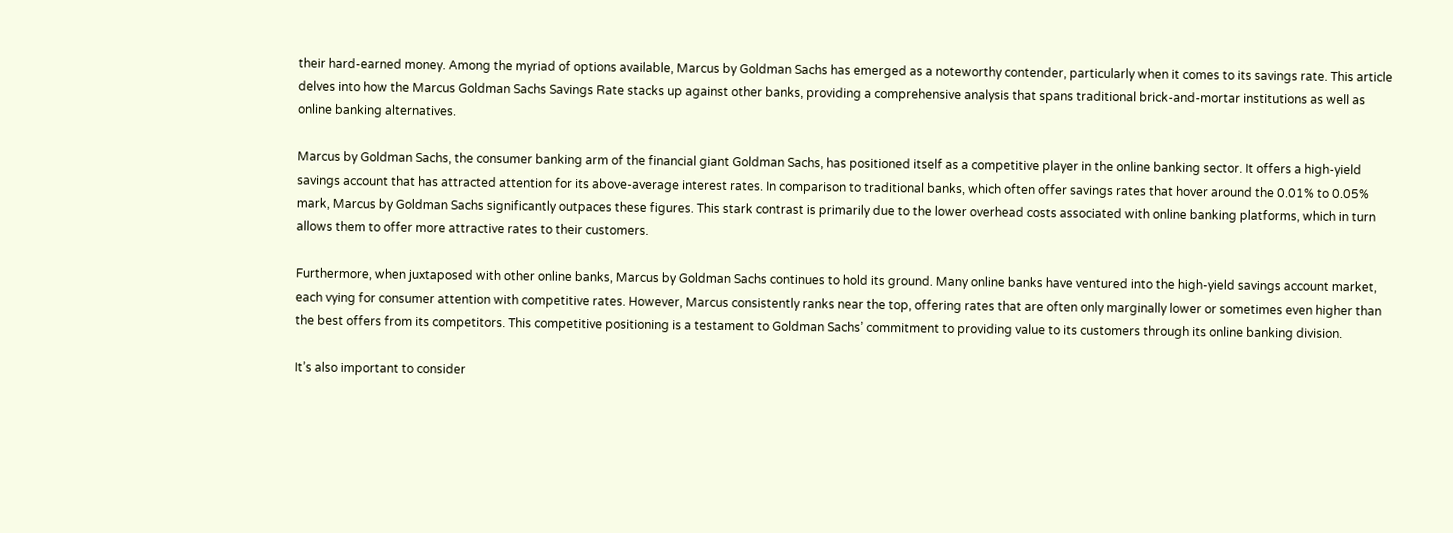their hard-earned money. Among the myriad of options available, Marcus by Goldman Sachs has emerged as a noteworthy contender, particularly when it comes to its savings rate. This article delves into how the Marcus Goldman Sachs Savings Rate stacks up against other banks, providing a comprehensive analysis that spans traditional brick-and-mortar institutions as well as online banking alternatives.

Marcus by Goldman Sachs, the consumer banking arm of the financial giant Goldman Sachs, has positioned itself as a competitive player in the online banking sector. It offers a high-yield savings account that has attracted attention for its above-average interest rates. In comparison to traditional banks, which often offer savings rates that hover around the 0.01% to 0.05% mark, Marcus by Goldman Sachs significantly outpaces these figures. This stark contrast is primarily due to the lower overhead costs associated with online banking platforms, which in turn allows them to offer more attractive rates to their customers.

Furthermore, when juxtaposed with other online banks, Marcus by Goldman Sachs continues to hold its ground. Many online banks have ventured into the high-yield savings account market, each vying for consumer attention with competitive rates. However, Marcus consistently ranks near the top, offering rates that are often only marginally lower or sometimes even higher than the best offers from its competitors. This competitive positioning is a testament to Goldman Sachs’ commitment to providing value to its customers through its online banking division.

It’s also important to consider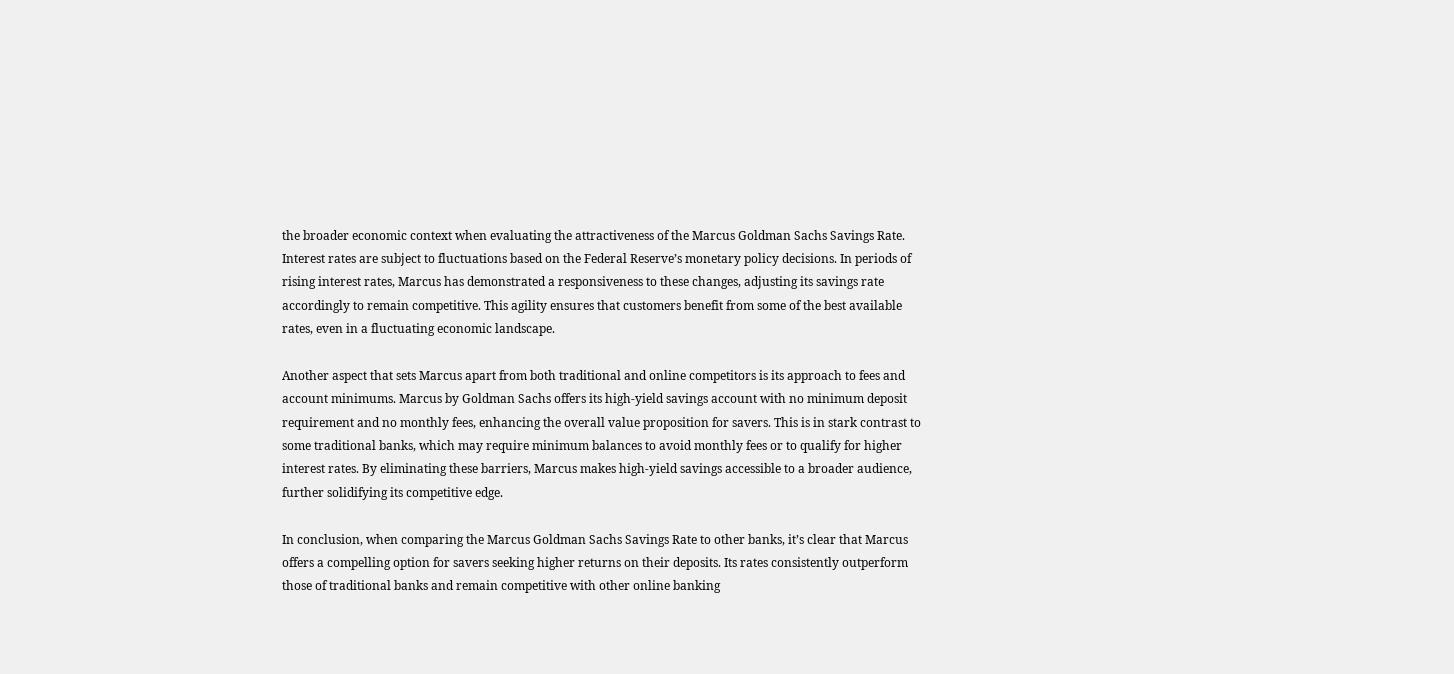the broader economic context when evaluating the attractiveness of the Marcus Goldman Sachs Savings Rate. Interest rates are subject to fluctuations based on the Federal Reserve’s monetary policy decisions. In periods of rising interest rates, Marcus has demonstrated a responsiveness to these changes, adjusting its savings rate accordingly to remain competitive. This agility ensures that customers benefit from some of the best available rates, even in a fluctuating economic landscape.

Another aspect that sets Marcus apart from both traditional and online competitors is its approach to fees and account minimums. Marcus by Goldman Sachs offers its high-yield savings account with no minimum deposit requirement and no monthly fees, enhancing the overall value proposition for savers. This is in stark contrast to some traditional banks, which may require minimum balances to avoid monthly fees or to qualify for higher interest rates. By eliminating these barriers, Marcus makes high-yield savings accessible to a broader audience, further solidifying its competitive edge.

In conclusion, when comparing the Marcus Goldman Sachs Savings Rate to other banks, it’s clear that Marcus offers a compelling option for savers seeking higher returns on their deposits. Its rates consistently outperform those of traditional banks and remain competitive with other online banking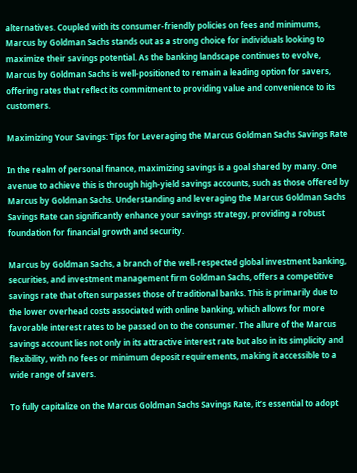alternatives. Coupled with its consumer-friendly policies on fees and minimums, Marcus by Goldman Sachs stands out as a strong choice for individuals looking to maximize their savings potential. As the banking landscape continues to evolve, Marcus by Goldman Sachs is well-positioned to remain a leading option for savers, offering rates that reflect its commitment to providing value and convenience to its customers.

Maximizing Your Savings: Tips for Leveraging the Marcus Goldman Sachs Savings Rate

In the realm of personal finance, maximizing savings is a goal shared by many. One avenue to achieve this is through high-yield savings accounts, such as those offered by Marcus by Goldman Sachs. Understanding and leveraging the Marcus Goldman Sachs Savings Rate can significantly enhance your savings strategy, providing a robust foundation for financial growth and security.

Marcus by Goldman Sachs, a branch of the well-respected global investment banking, securities, and investment management firm Goldman Sachs, offers a competitive savings rate that often surpasses those of traditional banks. This is primarily due to the lower overhead costs associated with online banking, which allows for more favorable interest rates to be passed on to the consumer. The allure of the Marcus savings account lies not only in its attractive interest rate but also in its simplicity and flexibility, with no fees or minimum deposit requirements, making it accessible to a wide range of savers.

To fully capitalize on the Marcus Goldman Sachs Savings Rate, it’s essential to adopt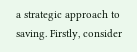a strategic approach to saving. Firstly, consider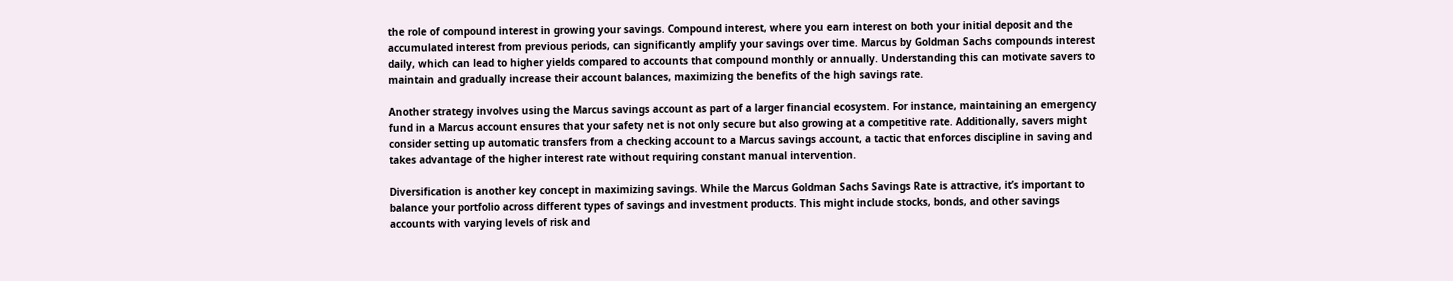the role of compound interest in growing your savings. Compound interest, where you earn interest on both your initial deposit and the accumulated interest from previous periods, can significantly amplify your savings over time. Marcus by Goldman Sachs compounds interest daily, which can lead to higher yields compared to accounts that compound monthly or annually. Understanding this can motivate savers to maintain and gradually increase their account balances, maximizing the benefits of the high savings rate.

Another strategy involves using the Marcus savings account as part of a larger financial ecosystem. For instance, maintaining an emergency fund in a Marcus account ensures that your safety net is not only secure but also growing at a competitive rate. Additionally, savers might consider setting up automatic transfers from a checking account to a Marcus savings account, a tactic that enforces discipline in saving and takes advantage of the higher interest rate without requiring constant manual intervention.

Diversification is another key concept in maximizing savings. While the Marcus Goldman Sachs Savings Rate is attractive, it’s important to balance your portfolio across different types of savings and investment products. This might include stocks, bonds, and other savings accounts with varying levels of risk and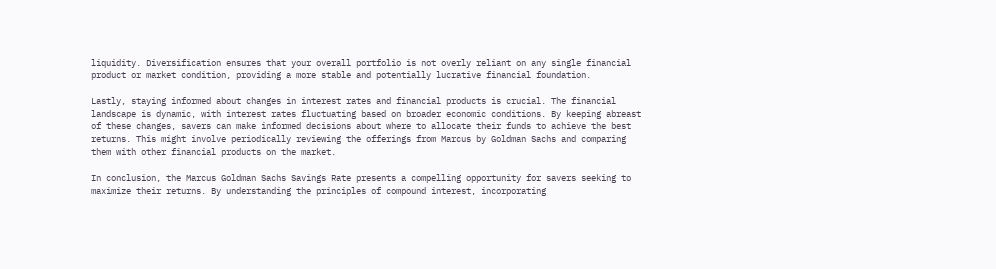liquidity. Diversification ensures that your overall portfolio is not overly reliant on any single financial product or market condition, providing a more stable and potentially lucrative financial foundation.

Lastly, staying informed about changes in interest rates and financial products is crucial. The financial landscape is dynamic, with interest rates fluctuating based on broader economic conditions. By keeping abreast of these changes, savers can make informed decisions about where to allocate their funds to achieve the best returns. This might involve periodically reviewing the offerings from Marcus by Goldman Sachs and comparing them with other financial products on the market.

In conclusion, the Marcus Goldman Sachs Savings Rate presents a compelling opportunity for savers seeking to maximize their returns. By understanding the principles of compound interest, incorporating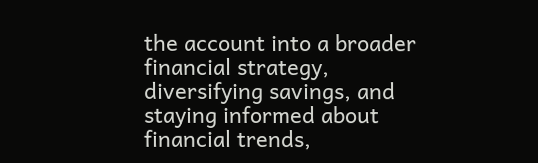the account into a broader financial strategy, diversifying savings, and staying informed about financial trends,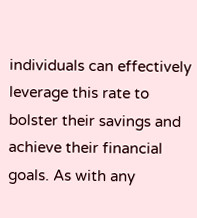individuals can effectively leverage this rate to bolster their savings and achieve their financial goals. As with any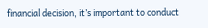financial decision, it’s important to conduct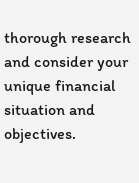thorough research and consider your unique financial situation and objectives.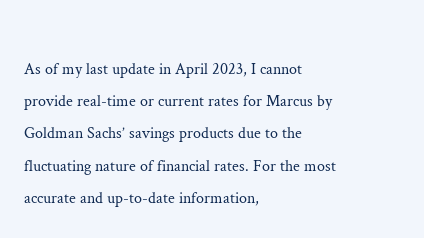As of my last update in April 2023, I cannot provide real-time or current rates for Marcus by Goldman Sachs’ savings products due to the fluctuating nature of financial rates. For the most accurate and up-to-date information,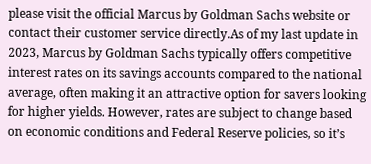please visit the official Marcus by Goldman Sachs website or contact their customer service directly.As of my last update in 2023, Marcus by Goldman Sachs typically offers competitive interest rates on its savings accounts compared to the national average, often making it an attractive option for savers looking for higher yields. However, rates are subject to change based on economic conditions and Federal Reserve policies, so it’s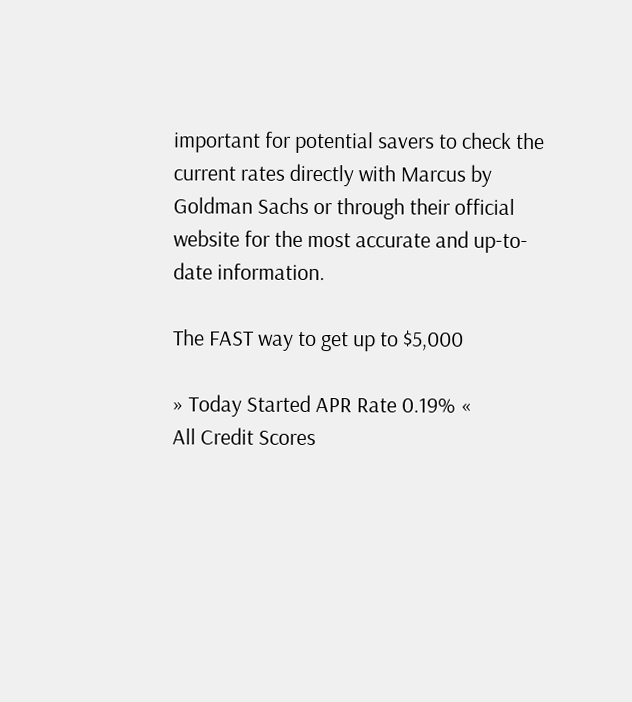important for potential savers to check the current rates directly with Marcus by Goldman Sachs or through their official website for the most accurate and up-to-date information.

The FAST way to get up to $5,000

» Today Started APR Rate 0.19% «
All Credit Scores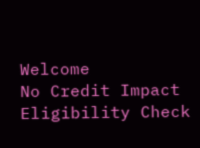Welcome
No Credit Impact Eligibility Check